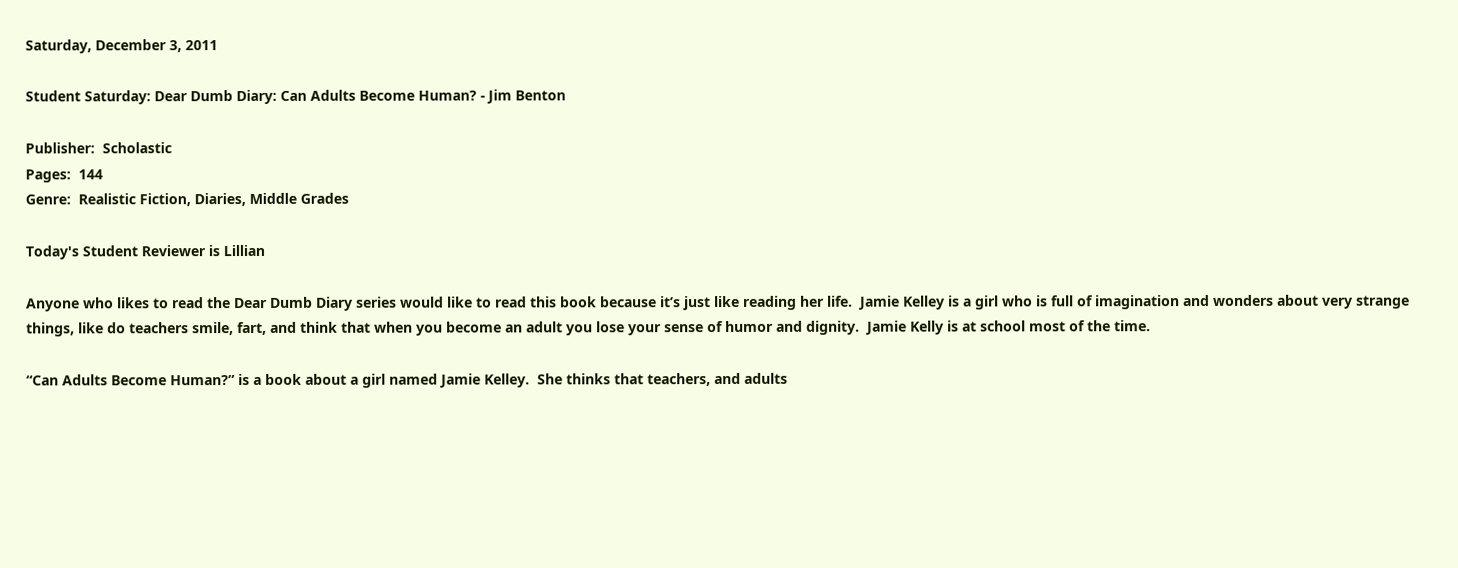Saturday, December 3, 2011

Student Saturday: Dear Dumb Diary: Can Adults Become Human? - Jim Benton

Publisher:  Scholastic
Pages:  144
Genre:  Realistic Fiction, Diaries, Middle Grades

Today's Student Reviewer is Lillian

Anyone who likes to read the Dear Dumb Diary series would like to read this book because it’s just like reading her life.  Jamie Kelley is a girl who is full of imagination and wonders about very strange things, like do teachers smile, fart, and think that when you become an adult you lose your sense of humor and dignity.  Jamie Kelly is at school most of the time.

“Can Adults Become Human?” is a book about a girl named Jamie Kelley.  She thinks that teachers, and adults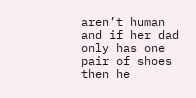aren’t human and if her dad only has one pair of shoes then he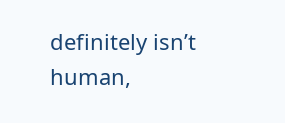definitely isn’t human,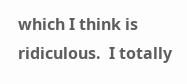which I think is ridiculous.  I totally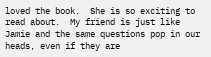loved the book.  She is so exciting to read about.  My friend is just like Jamie and the same questions pop in our heads, even if they are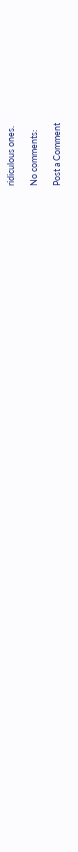ridiculous ones.

No comments:

Post a Comment